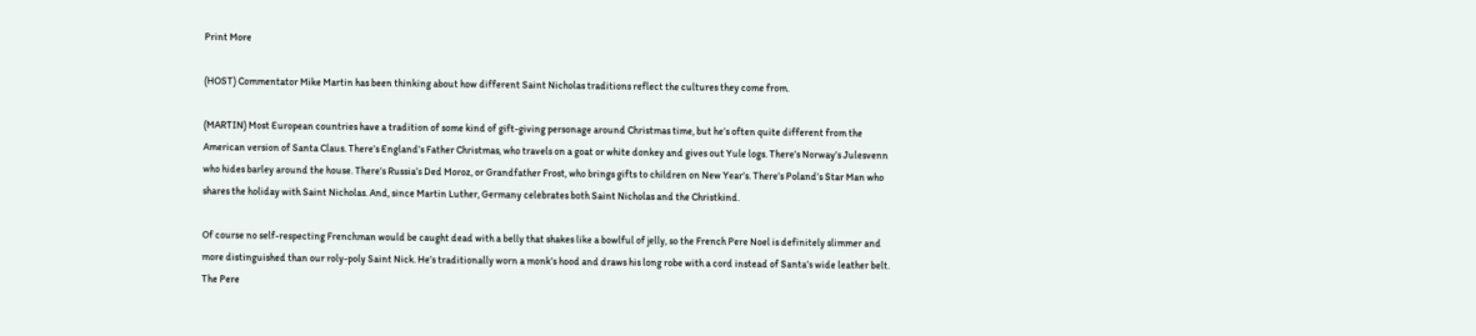Print More

(HOST) Commentator Mike Martin has been thinking about how different Saint Nicholas traditions reflect the cultures they come from.

(MARTIN) Most European countries have a tradition of some kind of gift-giving personage around Christmas time, but he’s often quite different from the American version of Santa Claus. There’s England’s Father Christmas, who travels on a goat or white donkey and gives out Yule logs. There’s Norway’s Julesvenn who hides barley around the house. There’s Russia’s Ded Moroz, or Grandfather Frost, who brings gifts to children on New Year’s. There’s Poland’s Star Man who shares the holiday with Saint Nicholas. And, since Martin Luther, Germany celebrates both Saint Nicholas and the Christkind.

Of course no self-respecting Frenchman would be caught dead with a belly that shakes like a bowlful of jelly, so the French Pere Noel is definitely slimmer and more distinguished than our roly-poly Saint Nick. He’s traditionally worn a monk’s hood and draws his long robe with a cord instead of Santa’s wide leather belt. The Pere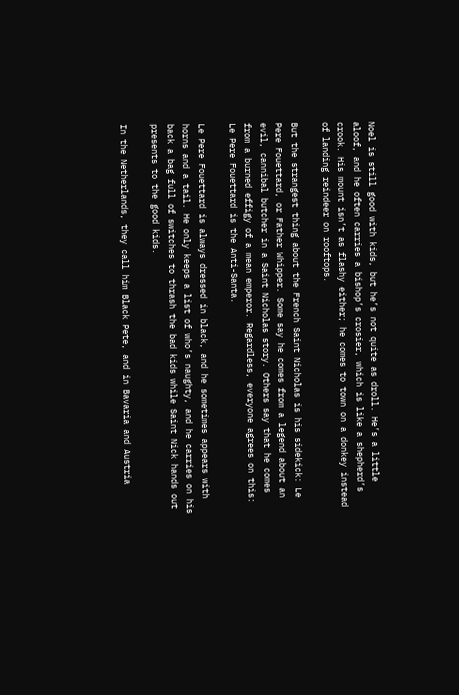Noel is still good with kids, but he’s not quite as droll. He’s a little aloof, and he often carries a bishop’s crosier, which is like a shepherd’s crook. His mount isn’t as flashy either; he comes to town on a donkey instead of landing reindeer on rooftops.

But the strangest thing about the French Saint Nicholas is his sidekick: Le Pere Fouettard, or Father Whipper. Some say he comes from a legend about an evil, cannibal butcher in a Saint Nicholas story. Others say that he comes from a burned effigy of a mean emperor. Regardless, everyone agrees on this: Le Pere Fouettard is the Anti-Santa.

Le Pere Fouettard is always dressed in black, and he sometimes appears with horns and a tail. He only keeps a list of who’s naughty, and he carries on his back a bag full of switches to thrash the bad kids while Saint Nick hands out presents to the good kids.

In the Netherlands, they call him Black Pete, and in Bavaria and Austria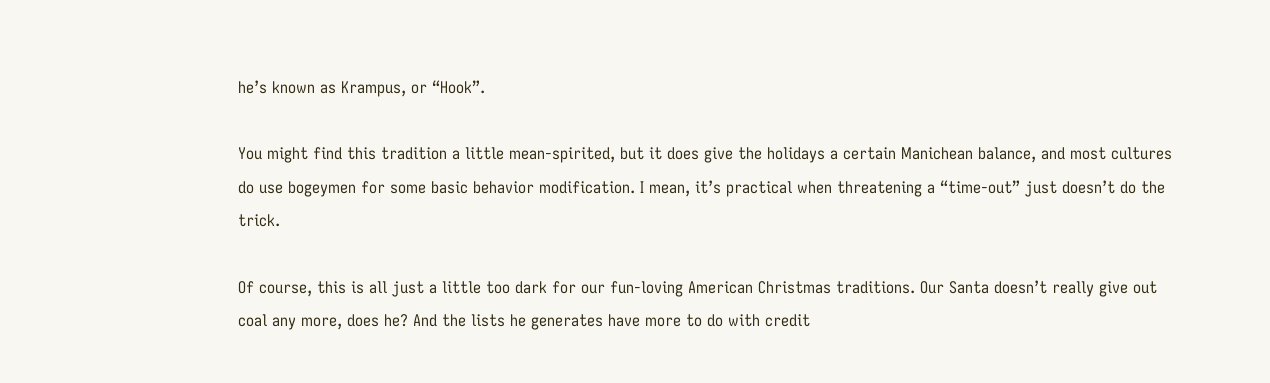he’s known as Krampus, or “Hook”.

You might find this tradition a little mean-spirited, but it does give the holidays a certain Manichean balance, and most cultures do use bogeymen for some basic behavior modification. I mean, it’s practical when threatening a “time-out” just doesn’t do the trick.

Of course, this is all just a little too dark for our fun-loving American Christmas traditions. Our Santa doesn’t really give out coal any more, does he? And the lists he generates have more to do with credit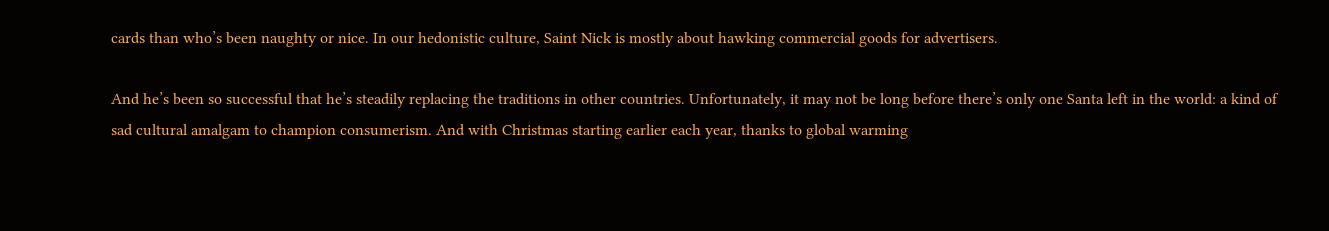cards than who’s been naughty or nice. In our hedonistic culture, Saint Nick is mostly about hawking commercial goods for advertisers.

And he’s been so successful that he’s steadily replacing the traditions in other countries. Unfortunately, it may not be long before there’s only one Santa left in the world: a kind of sad cultural amalgam to champion consumerism. And with Christmas starting earlier each year, thanks to global warming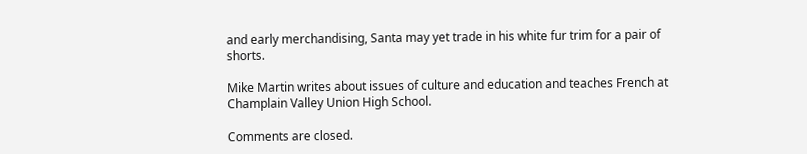and early merchandising, Santa may yet trade in his white fur trim for a pair of shorts.

Mike Martin writes about issues of culture and education and teaches French at Champlain Valley Union High School.

Comments are closed.